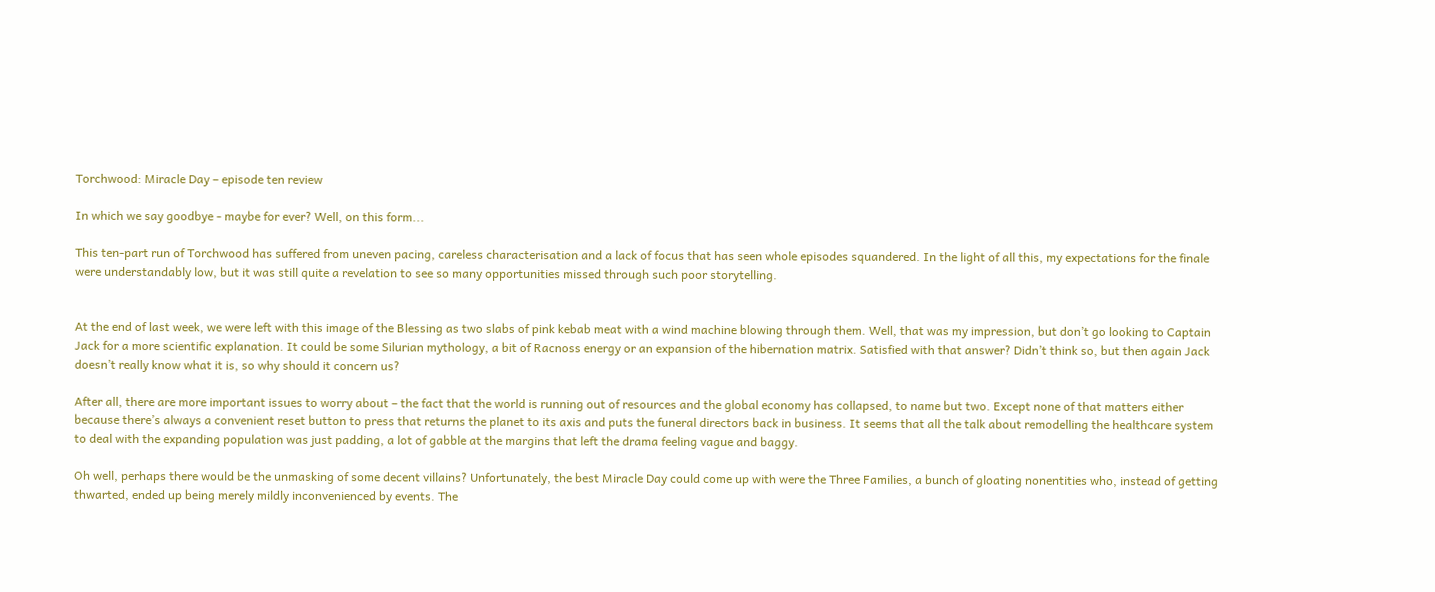Torchwood: Miracle Day – episode ten review

In which we say goodbye - maybe for ever? Well, on this form...

This ten-part run of Torchwood has suffered from uneven pacing, careless characterisation and a lack of focus that has seen whole episodes squandered. In the light of all this, my expectations for the finale were understandably low, but it was still quite a revelation to see so many opportunities missed through such poor storytelling.


At the end of last week, we were left with this image of the Blessing as two slabs of pink kebab meat with a wind machine blowing through them. Well, that was my impression, but don’t go looking to Captain Jack for a more scientific explanation. It could be some Silurian mythology, a bit of Racnoss energy or an expansion of the hibernation matrix. Satisfied with that answer? Didn’t think so, but then again Jack doesn’t really know what it is, so why should it concern us?

After all, there are more important issues to worry about – the fact that the world is running out of resources and the global economy has collapsed, to name but two. Except none of that matters either because there’s always a convenient reset button to press that returns the planet to its axis and puts the funeral directors back in business. It seems that all the talk about remodelling the healthcare system to deal with the expanding population was just padding, a lot of gabble at the margins that left the drama feeling vague and baggy.

Oh well, perhaps there would be the unmasking of some decent villains? Unfortunately, the best Miracle Day could come up with were the Three Families, a bunch of gloating nonentities who, instead of getting thwarted, ended up being merely mildly inconvenienced by events. The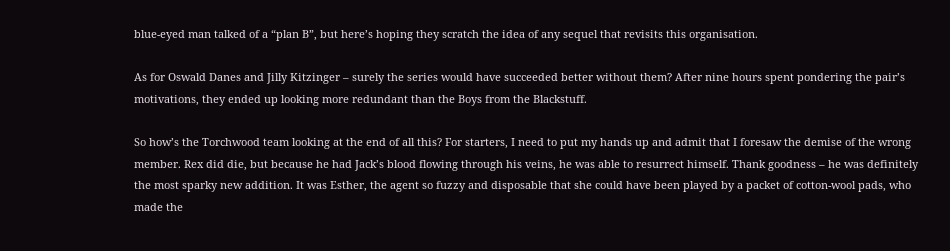blue-eyed man talked of a “plan B”, but here’s hoping they scratch the idea of any sequel that revisits this organisation.

As for Oswald Danes and Jilly Kitzinger – surely the series would have succeeded better without them? After nine hours spent pondering the pair’s motivations, they ended up looking more redundant than the Boys from the Blackstuff.

So how’s the Torchwood team looking at the end of all this? For starters, I need to put my hands up and admit that I foresaw the demise of the wrong member. Rex did die, but because he had Jack’s blood flowing through his veins, he was able to resurrect himself. Thank goodness – he was definitely the most sparky new addition. It was Esther, the agent so fuzzy and disposable that she could have been played by a packet of cotton-wool pads, who made the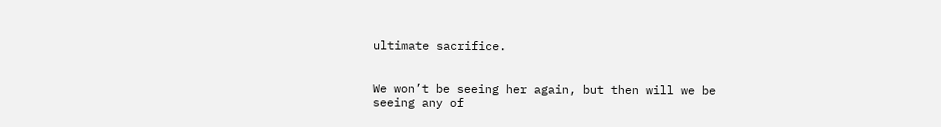ultimate sacrifice.


We won’t be seeing her again, but then will we be seeing any of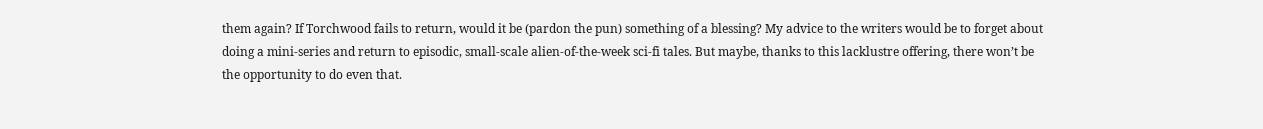them again? If Torchwood fails to return, would it be (pardon the pun) something of a blessing? My advice to the writers would be to forget about doing a mini-series and return to episodic, small-scale alien-of-the-week sci-fi tales. But maybe, thanks to this lacklustre offering, there won’t be the opportunity to do even that.